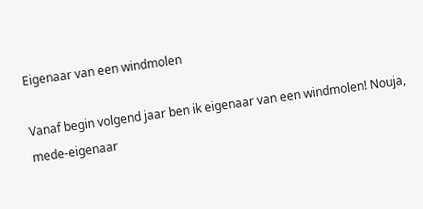Eigenaar van een windmolen

Vanaf begin volgend jaar ben ik eigenaar van een windmolen! Nouja, mede-eigenaar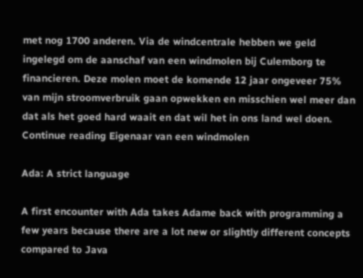met nog 1700 anderen. Via de windcentrale hebben we geld ingelegd om de aanschaf van een windmolen bij Culemborg te financieren. Deze molen moet de komende 12 jaar ongeveer 75% van mijn stroomverbruik gaan opwekken en misschien wel meer dan dat als het goed hard waait en dat wil het in ons land wel doen.
Continue reading Eigenaar van een windmolen

Ada: A strict language

A first encounter with Ada takes Adame back with programming a few years because there are a lot new or slightly different concepts compared to Java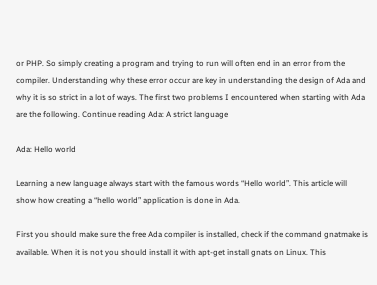or PHP. So simply creating a program and trying to run will often end in an error from the compiler. Understanding why these error occur are key in understanding the design of Ada and why it is so strict in a lot of ways. The first two problems I encountered when starting with Ada are the following. Continue reading Ada: A strict language

Ada: Hello world

Learning a new language always start with the famous words “Hello world”. This article will show how creating a “hello world” application is done in Ada.

First you should make sure the free Ada compiler is installed, check if the command gnatmake is available. When it is not you should install it with apt-get install gnats on Linux. This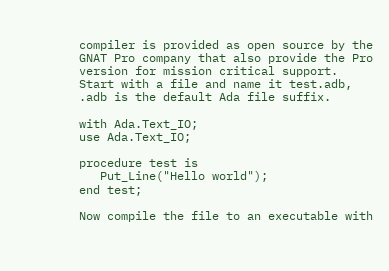compiler is provided as open source by the GNAT Pro company that also provide the Pro version for mission critical support.
Start with a file and name it test.adb, .adb is the default Ada file suffix.

with Ada.Text_IO;
use Ada.Text_IO;

procedure test is
   Put_Line("Hello world");
end test;

Now compile the file to an executable with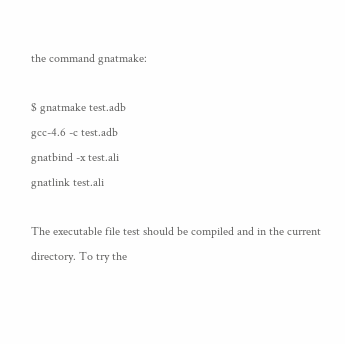the command gnatmake:

$ gnatmake test.adb
gcc-4.6 -c test.adb
gnatbind -x test.ali
gnatlink test.ali

The executable file test should be compiled and in the current directory. To try the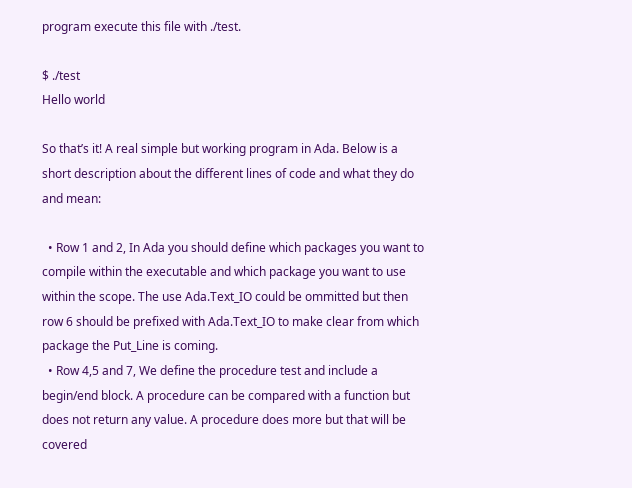program execute this file with ./test.

$ ./test
Hello world

So that’s it! A real simple but working program in Ada. Below is a short description about the different lines of code and what they do and mean:

  • Row 1 and 2, In Ada you should define which packages you want to compile within the executable and which package you want to use within the scope. The use Ada.Text_IO could be ommitted but then row 6 should be prefixed with Ada.Text_IO to make clear from which package the Put_Line is coming.
  • Row 4,5 and 7, We define the procedure test and include a begin/end block. A procedure can be compared with a function but does not return any value. A procedure does more but that will be covered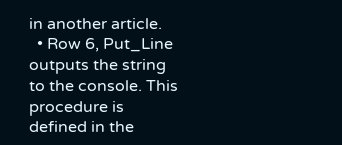in another article.
  • Row 6, Put_Line outputs the string to the console. This procedure is defined in the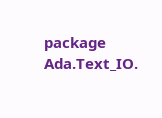package Ada.Text_IO.